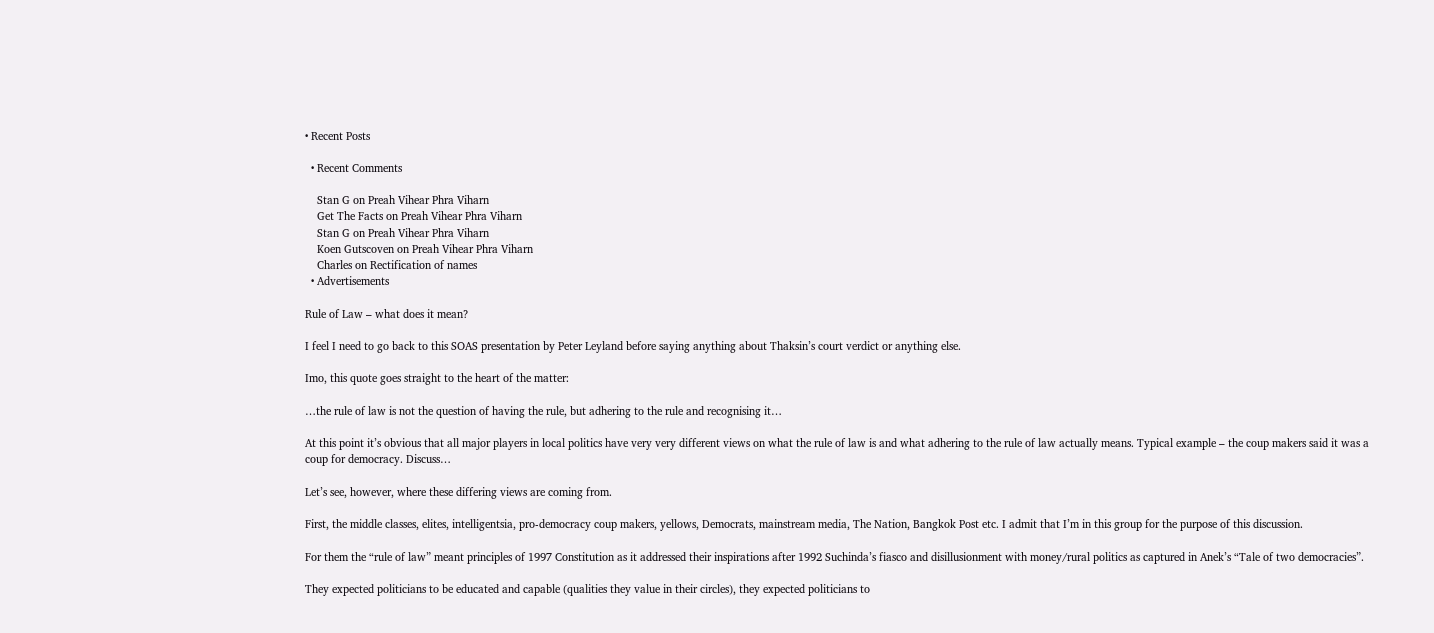• Recent Posts

  • Recent Comments

    Stan G on Preah Vihear Phra Viharn
    Get The Facts on Preah Vihear Phra Viharn
    Stan G on Preah Vihear Phra Viharn
    Koen Gutscoven on Preah Vihear Phra Viharn
    Charles on Rectification of names
  • Advertisements

Rule of Law – what does it mean?

I feel I need to go back to this SOAS presentation by Peter Leyland before saying anything about Thaksin’s court verdict or anything else.

Imo, this quote goes straight to the heart of the matter:

…the rule of law is not the question of having the rule, but adhering to the rule and recognising it…

At this point it’s obvious that all major players in local politics have very very different views on what the rule of law is and what adhering to the rule of law actually means. Typical example – the coup makers said it was a coup for democracy. Discuss…

Let’s see, however, where these differing views are coming from.

First, the middle classes, elites, intelligentsia, pro-democracy coup makers, yellows, Democrats, mainstream media, The Nation, Bangkok Post etc. I admit that I’m in this group for the purpose of this discussion.

For them the “rule of law” meant principles of 1997 Constitution as it addressed their inspirations after 1992 Suchinda’s fiasco and disillusionment with money/rural politics as captured in Anek’s “Tale of two democracies”.

They expected politicians to be educated and capable (qualities they value in their circles), they expected politicians to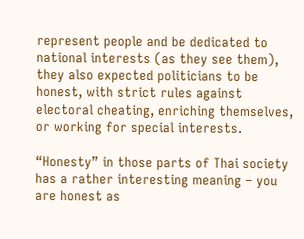represent people and be dedicated to national interests (as they see them), they also expected politicians to be honest, with strict rules against electoral cheating, enriching themselves, or working for special interests.

“Honesty” in those parts of Thai society has a rather interesting meaning – you are honest as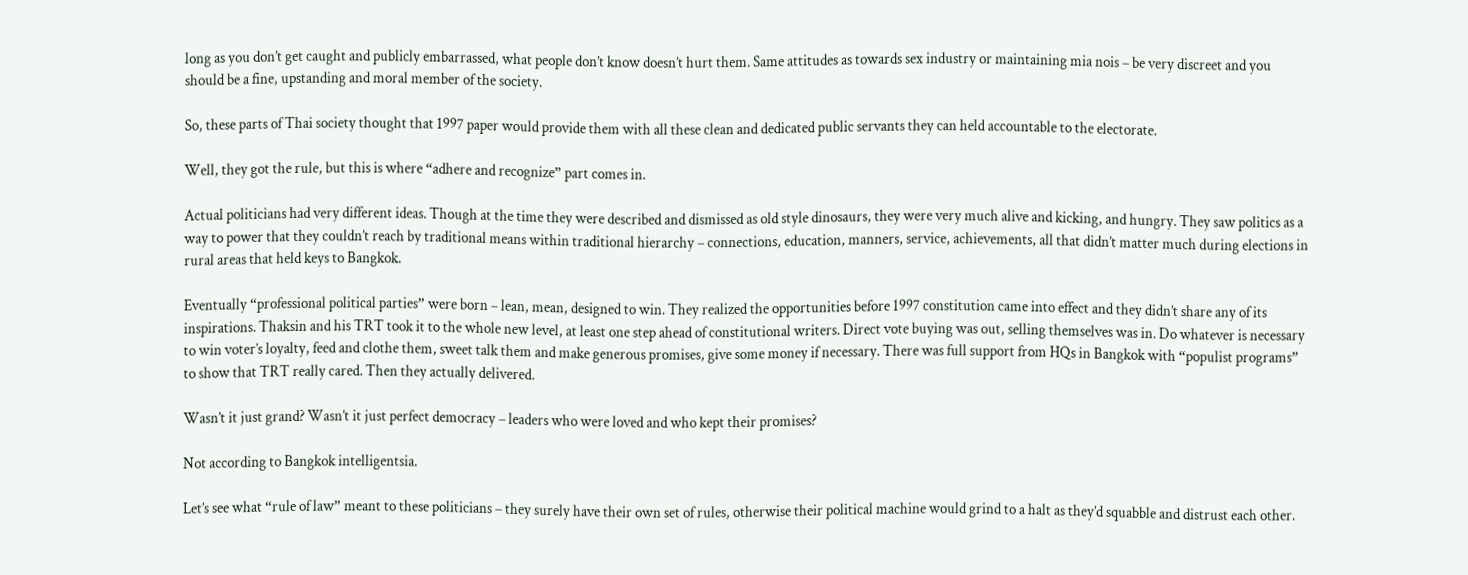long as you don’t get caught and publicly embarrassed, what people don’t know doesn’t hurt them. Same attitudes as towards sex industry or maintaining mia nois – be very discreet and you should be a fine, upstanding and moral member of the society.

So, these parts of Thai society thought that 1997 paper would provide them with all these clean and dedicated public servants they can held accountable to the electorate.

Well, they got the rule, but this is where “adhere and recognize” part comes in.

Actual politicians had very different ideas. Though at the time they were described and dismissed as old style dinosaurs, they were very much alive and kicking, and hungry. They saw politics as a way to power that they couldn’t reach by traditional means within traditional hierarchy – connections, education, manners, service, achievements, all that didn’t matter much during elections in rural areas that held keys to Bangkok.

Eventually “professional political parties” were born – lean, mean, designed to win. They realized the opportunities before 1997 constitution came into effect and they didn’t share any of its inspirations. Thaksin and his TRT took it to the whole new level, at least one step ahead of constitutional writers. Direct vote buying was out, selling themselves was in. Do whatever is necessary to win voter’s loyalty, feed and clothe them, sweet talk them and make generous promises, give some money if necessary. There was full support from HQs in Bangkok with “populist programs” to show that TRT really cared. Then they actually delivered.

Wasn’t it just grand? Wasn’t it just perfect democracy – leaders who were loved and who kept their promises?

Not according to Bangkok intelligentsia.

Let’s see what “rule of law” meant to these politicians – they surely have their own set of rules, otherwise their political machine would grind to a halt as they’d squabble and distrust each other.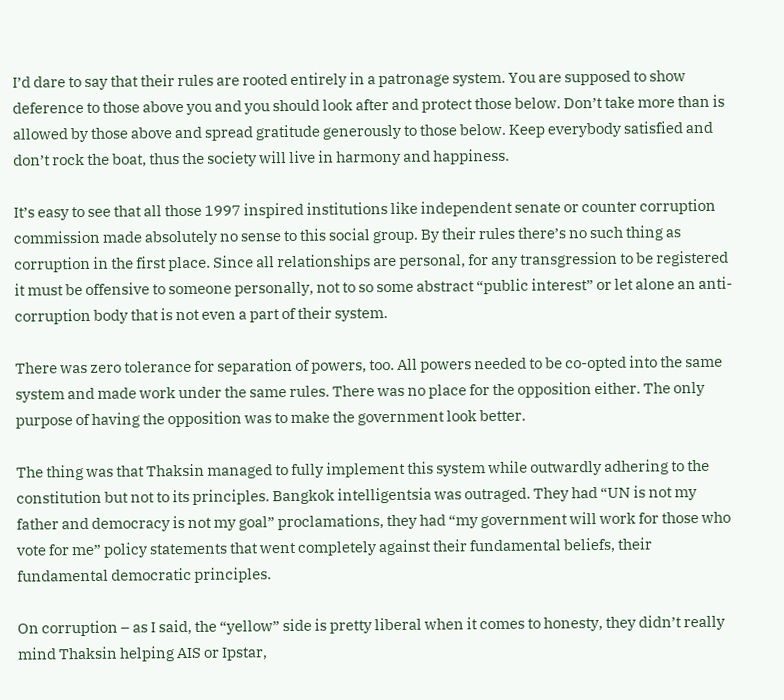I’d dare to say that their rules are rooted entirely in a patronage system. You are supposed to show deference to those above you and you should look after and protect those below. Don’t take more than is allowed by those above and spread gratitude generously to those below. Keep everybody satisfied and don’t rock the boat, thus the society will live in harmony and happiness.

It’s easy to see that all those 1997 inspired institutions like independent senate or counter corruption commission made absolutely no sense to this social group. By their rules there’s no such thing as corruption in the first place. Since all relationships are personal, for any transgression to be registered it must be offensive to someone personally, not to so some abstract “public interest” or let alone an anti-corruption body that is not even a part of their system.

There was zero tolerance for separation of powers, too. All powers needed to be co-opted into the same system and made work under the same rules. There was no place for the opposition either. The only purpose of having the opposition was to make the government look better.

The thing was that Thaksin managed to fully implement this system while outwardly adhering to the constitution but not to its principles. Bangkok intelligentsia was outraged. They had “UN is not my father and democracy is not my goal” proclamations, they had “my government will work for those who vote for me” policy statements that went completely against their fundamental beliefs, their fundamental democratic principles.

On corruption – as I said, the “yellow” side is pretty liberal when it comes to honesty, they didn’t really mind Thaksin helping AIS or Ipstar,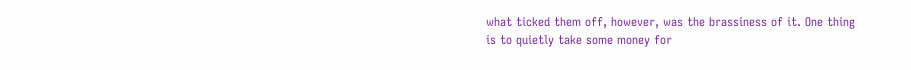what ticked them off, however, was the brassiness of it. One thing is to quietly take some money for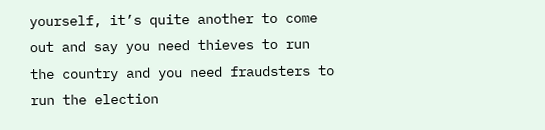yourself, it’s quite another to come out and say you need thieves to run the country and you need fraudsters to run the election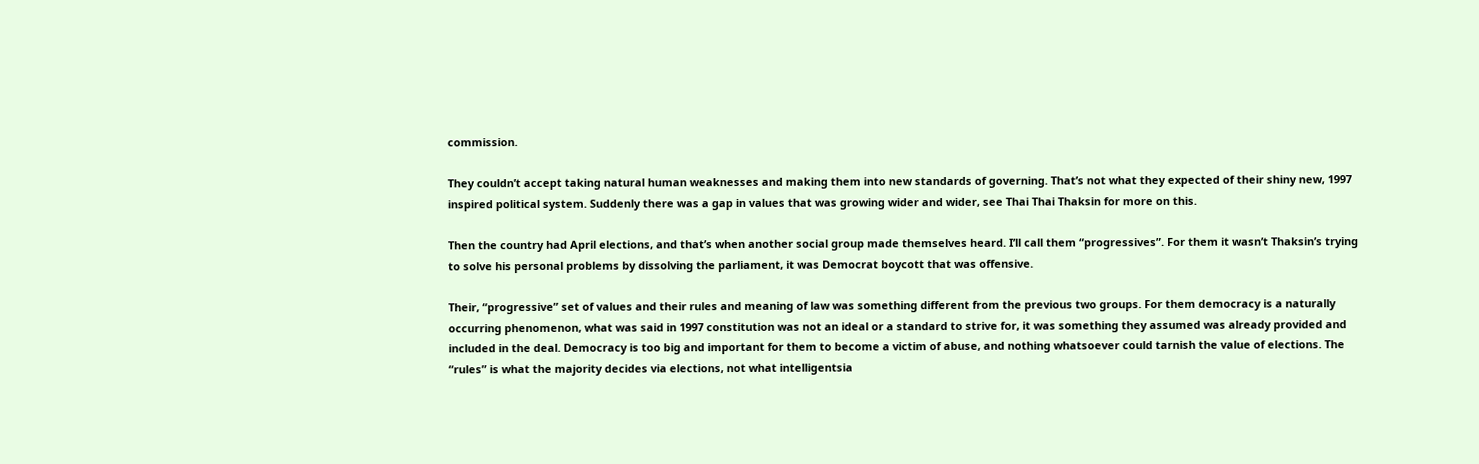commission.

They couldn’t accept taking natural human weaknesses and making them into new standards of governing. That’s not what they expected of their shiny new, 1997 inspired political system. Suddenly there was a gap in values that was growing wider and wider, see Thai Thai Thaksin for more on this.

Then the country had April elections, and that’s when another social group made themselves heard. I’ll call them “progressives”. For them it wasn’t Thaksin’s trying to solve his personal problems by dissolving the parliament, it was Democrat boycott that was offensive.

Their, “progressive” set of values and their rules and meaning of law was something different from the previous two groups. For them democracy is a naturally occurring phenomenon, what was said in 1997 constitution was not an ideal or a standard to strive for, it was something they assumed was already provided and included in the deal. Democracy is too big and important for them to become a victim of abuse, and nothing whatsoever could tarnish the value of elections. The “rules” is what the majority decides via elections, not what intelligentsia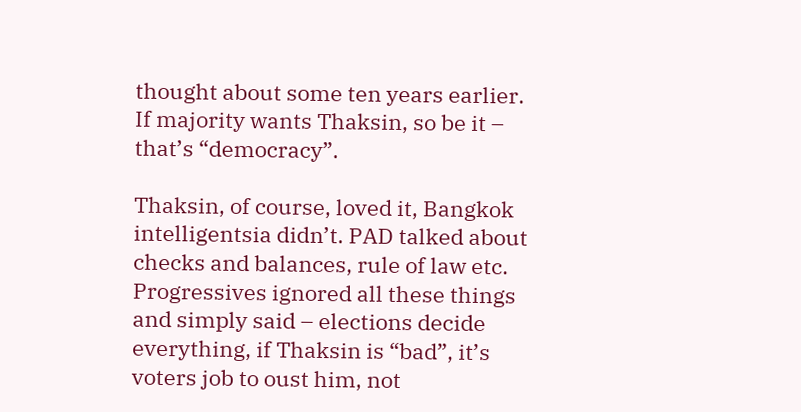thought about some ten years earlier. If majority wants Thaksin, so be it – that’s “democracy”.

Thaksin, of course, loved it, Bangkok intelligentsia didn’t. PAD talked about checks and balances, rule of law etc. Progressives ignored all these things and simply said – elections decide everything, if Thaksin is “bad”, it’s voters job to oust him, not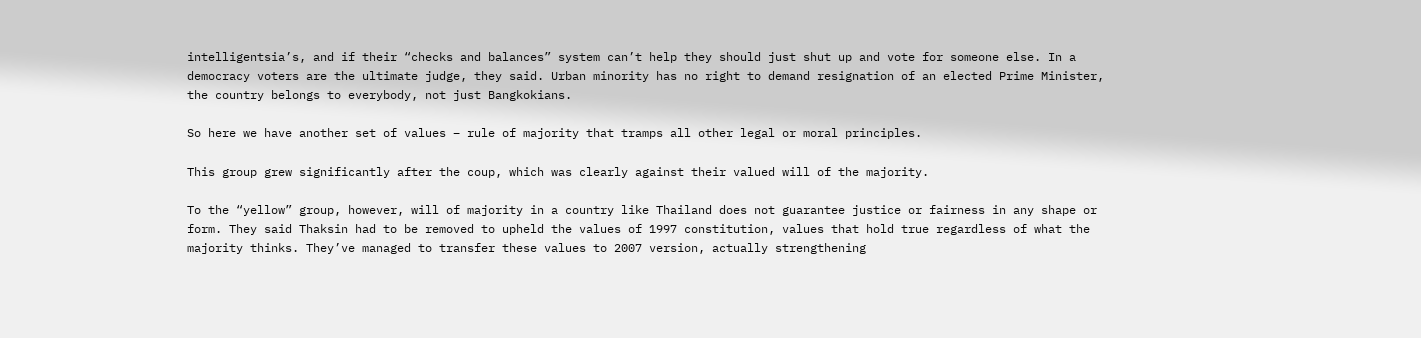intelligentsia’s, and if their “checks and balances” system can’t help they should just shut up and vote for someone else. In a democracy voters are the ultimate judge, they said. Urban minority has no right to demand resignation of an elected Prime Minister, the country belongs to everybody, not just Bangkokians.

So here we have another set of values – rule of majority that tramps all other legal or moral principles.

This group grew significantly after the coup, which was clearly against their valued will of the majority.

To the “yellow” group, however, will of majority in a country like Thailand does not guarantee justice or fairness in any shape or form. They said Thaksin had to be removed to upheld the values of 1997 constitution, values that hold true regardless of what the majority thinks. They’ve managed to transfer these values to 2007 version, actually strengthening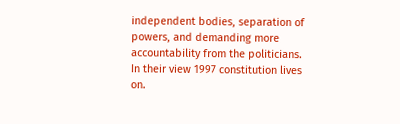independent bodies, separation of powers, and demanding more accountability from the politicians. In their view 1997 constitution lives on.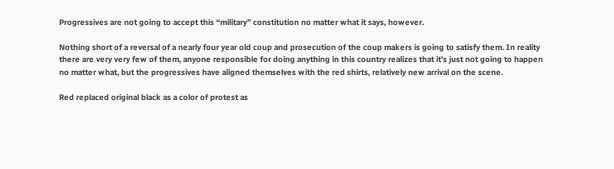Progressives are not going to accept this “military” constitution no matter what it says, however.

Nothing short of a reversal of a nearly four year old coup and prosecution of the coup makers is going to satisfy them. In reality there are very very few of them, anyone responsible for doing anything in this country realizes that it’s just not going to happen no matter what, but the progressives have aligned themselves with the red shirts, relatively new arrival on the scene.

Red replaced original black as a color of protest as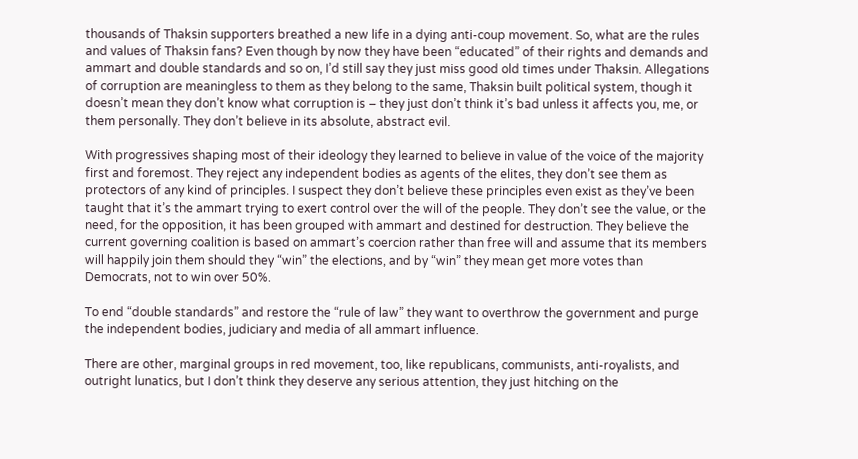thousands of Thaksin supporters breathed a new life in a dying anti-coup movement. So, what are the rules and values of Thaksin fans? Even though by now they have been “educated” of their rights and demands and ammart and double standards and so on, I’d still say they just miss good old times under Thaksin. Allegations of corruption are meaningless to them as they belong to the same, Thaksin built political system, though it doesn’t mean they don’t know what corruption is – they just don’t think it’s bad unless it affects you, me, or them personally. They don’t believe in its absolute, abstract evil.

With progressives shaping most of their ideology they learned to believe in value of the voice of the majority first and foremost. They reject any independent bodies as agents of the elites, they don’t see them as protectors of any kind of principles. I suspect they don’t believe these principles even exist as they’ve been taught that it’s the ammart trying to exert control over the will of the people. They don’t see the value, or the need, for the opposition, it has been grouped with ammart and destined for destruction. They believe the current governing coalition is based on ammart’s coercion rather than free will and assume that its members will happily join them should they “win” the elections, and by “win” they mean get more votes than Democrats, not to win over 50%.

To end “double standards” and restore the “rule of law” they want to overthrow the government and purge the independent bodies, judiciary and media of all ammart influence.

There are other, marginal groups in red movement, too, like republicans, communists, anti-royalists, and outright lunatics, but I don’t think they deserve any serious attention, they just hitching on the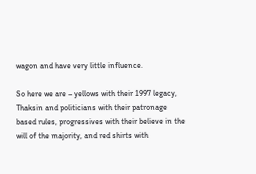wagon and have very little influence.

So here we are – yellows with their 1997 legacy, Thaksin and politicians with their patronage based rules, progressives with their believe in the will of the majority, and red shirts with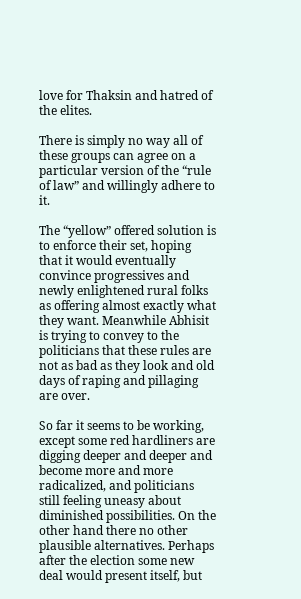love for Thaksin and hatred of the elites.

There is simply no way all of these groups can agree on a particular version of the “rule of law” and willingly adhere to it.

The “yellow” offered solution is to enforce their set, hoping that it would eventually convince progressives and newly enlightened rural folks as offering almost exactly what they want. Meanwhile Abhisit is trying to convey to the politicians that these rules are not as bad as they look and old days of raping and pillaging are over.

So far it seems to be working, except some red hardliners are digging deeper and deeper and become more and more radicalized, and politicians still feeling uneasy about diminished possibilities. On the other hand there no other plausible alternatives. Perhaps after the election some new deal would present itself, but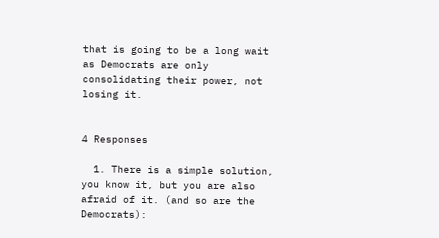that is going to be a long wait as Democrats are only consolidating their power, not losing it.


4 Responses

  1. There is a simple solution, you know it, but you are also afraid of it. (and so are the Democrats):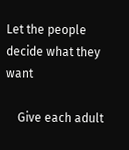Let the people decide what they want

    Give each adult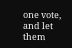one vote, and let them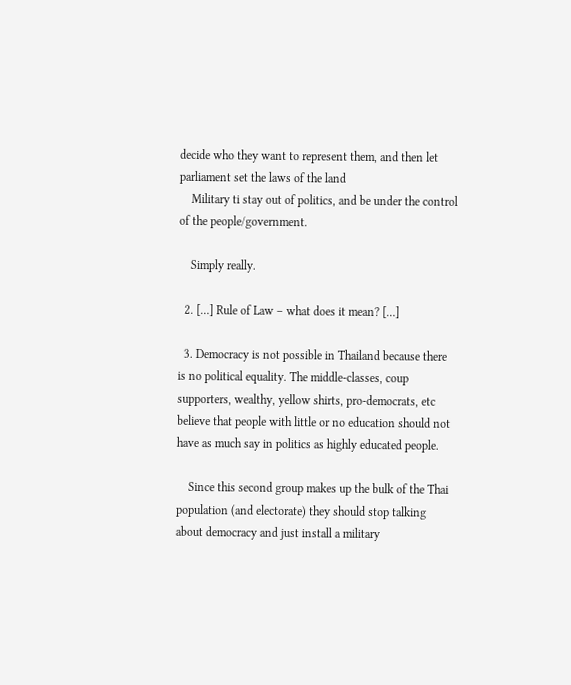decide who they want to represent them, and then let parliament set the laws of the land
    Military ti stay out of politics, and be under the control of the people/government.

    Simply really.

  2. […] Rule of Law – what does it mean? […]

  3. Democracy is not possible in Thailand because there is no political equality. The middle-classes, coup supporters, wealthy, yellow shirts, pro-democrats, etc believe that people with little or no education should not have as much say in politics as highly educated people.

    Since this second group makes up the bulk of the Thai population (and electorate) they should stop talking about democracy and just install a military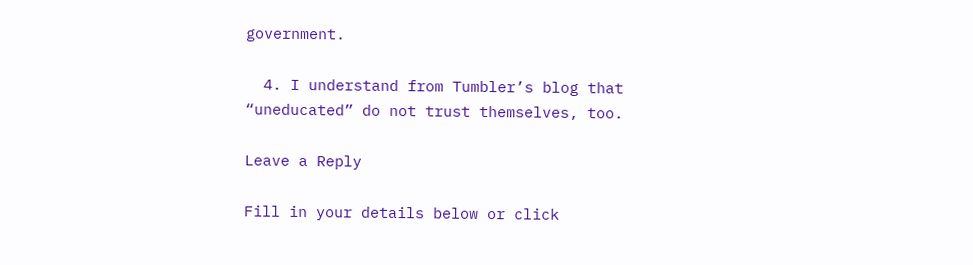government.

  4. I understand from Tumbler’s blog that “uneducated” do not trust themselves, too.

Leave a Reply

Fill in your details below or click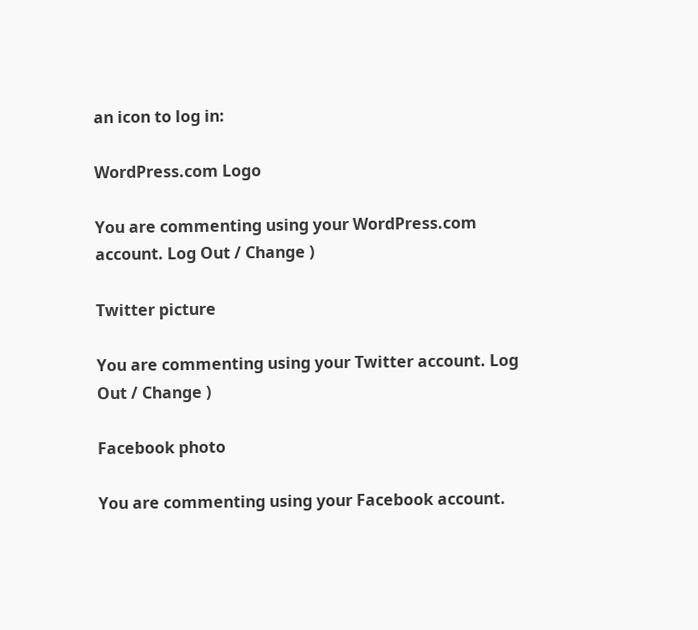an icon to log in:

WordPress.com Logo

You are commenting using your WordPress.com account. Log Out / Change )

Twitter picture

You are commenting using your Twitter account. Log Out / Change )

Facebook photo

You are commenting using your Facebook account.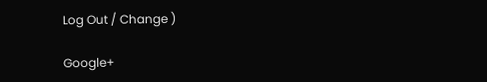Log Out / Change )

Google+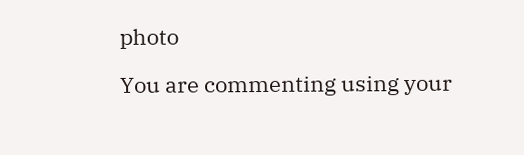photo

You are commenting using your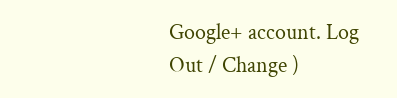Google+ account. Log Out / Change )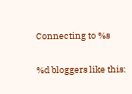Connecting to %s

%d bloggers like this: